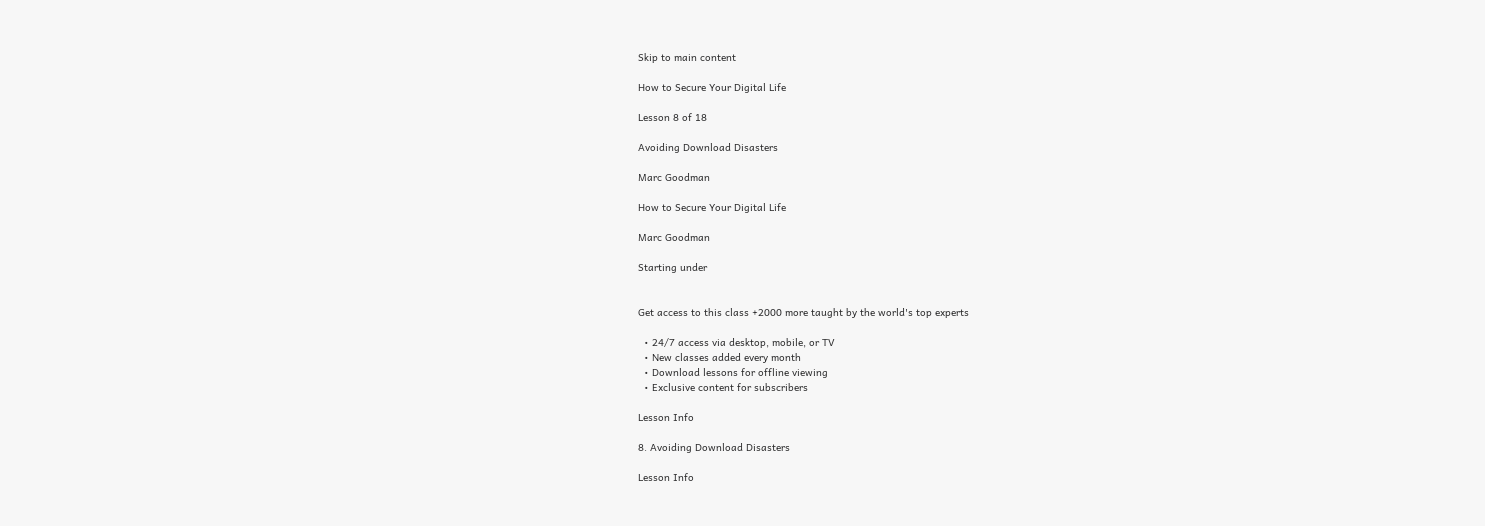Skip to main content

How to Secure Your Digital Life

Lesson 8 of 18

Avoiding Download Disasters

Marc Goodman

How to Secure Your Digital Life

Marc Goodman

Starting under


Get access to this class +2000 more taught by the world's top experts

  • 24/7 access via desktop, mobile, or TV
  • New classes added every month
  • Download lessons for offline viewing
  • Exclusive content for subscribers

Lesson Info

8. Avoiding Download Disasters

Lesson Info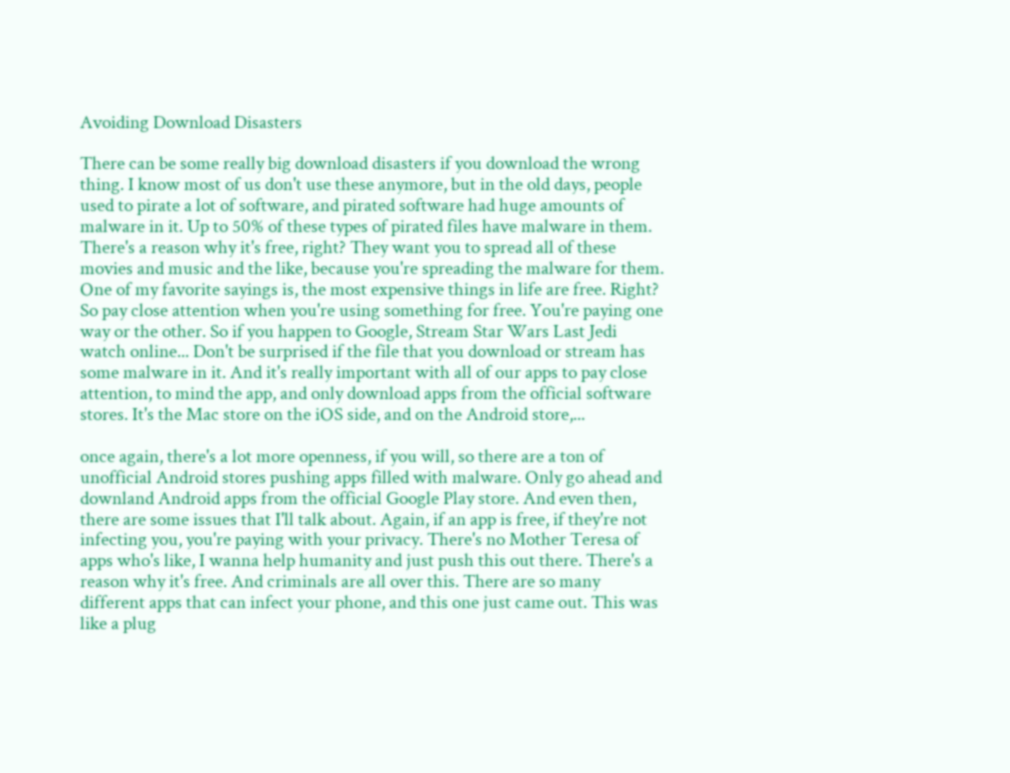Avoiding Download Disasters

There can be some really big download disasters if you download the wrong thing. I know most of us don't use these anymore, but in the old days, people used to pirate a lot of software, and pirated software had huge amounts of malware in it. Up to 50% of these types of pirated files have malware in them. There's a reason why it's free, right? They want you to spread all of these movies and music and the like, because you're spreading the malware for them. One of my favorite sayings is, the most expensive things in life are free. Right? So pay close attention when you're using something for free. You're paying one way or the other. So if you happen to Google, Stream Star Wars Last Jedi watch online... Don't be surprised if the file that you download or stream has some malware in it. And it's really important with all of our apps to pay close attention, to mind the app, and only download apps from the official software stores. It's the Mac store on the iOS side, and on the Android store,...

once again, there's a lot more openness, if you will, so there are a ton of unofficial Android stores pushing apps filled with malware. Only go ahead and downland Android apps from the official Google Play store. And even then, there are some issues that I'll talk about. Again, if an app is free, if they're not infecting you, you're paying with your privacy. There's no Mother Teresa of apps who's like, I wanna help humanity and just push this out there. There's a reason why it's free. And criminals are all over this. There are so many different apps that can infect your phone, and this one just came out. This was like a plug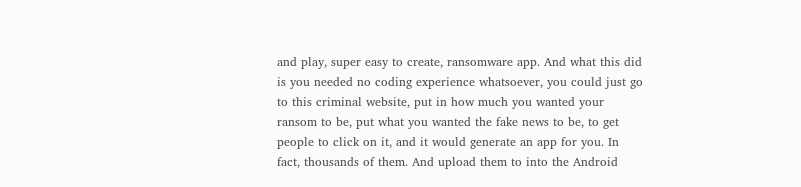and play, super easy to create, ransomware app. And what this did is you needed no coding experience whatsoever, you could just go to this criminal website, put in how much you wanted your ransom to be, put what you wanted the fake news to be, to get people to click on it, and it would generate an app for you. In fact, thousands of them. And upload them to into the Android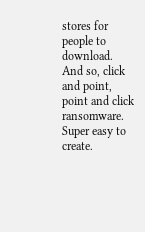stores for people to download. And so, click and point, point and click ransomware. Super easy to create.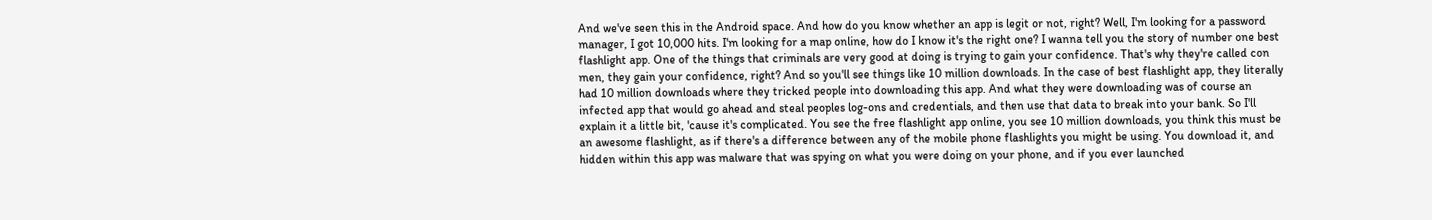And we've seen this in the Android space. And how do you know whether an app is legit or not, right? Well, I'm looking for a password manager, I got 10,000 hits. I'm looking for a map online, how do I know it's the right one? I wanna tell you the story of number one best flashlight app. One of the things that criminals are very good at doing is trying to gain your confidence. That's why they're called con men, they gain your confidence, right? And so you'll see things like 10 million downloads. In the case of best flashlight app, they literally had 10 million downloads where they tricked people into downloading this app. And what they were downloading was of course an infected app that would go ahead and steal peoples log-ons and credentials, and then use that data to break into your bank. So I'll explain it a little bit, 'cause it's complicated. You see the free flashlight app online, you see 10 million downloads, you think this must be an awesome flashlight, as if there's a difference between any of the mobile phone flashlights you might be using. You download it, and hidden within this app was malware that was spying on what you were doing on your phone, and if you ever launched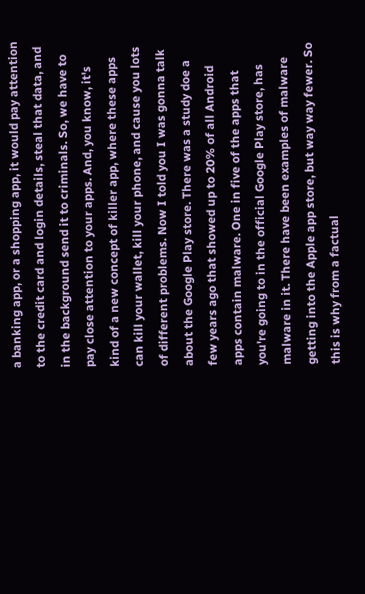a banking app, or a shopping app, it would pay attention to the credit card and login details, steal that data, and in the background send it to criminals. So, we have to pay close attention to your apps. And, you know, it's kind of a new concept of killer app, where these apps can kill your wallet, kill your phone, and cause you lots of different problems. Now I told you I was gonna talk about the Google Play store. There was a study doe a few years ago that showed up to 20% of all Android apps contain malware. One in five of the apps that you're going to in the official Google Play store, has malware in it. There have been examples of malware getting into the Apple app store, but way way fewer. So this is why from a factual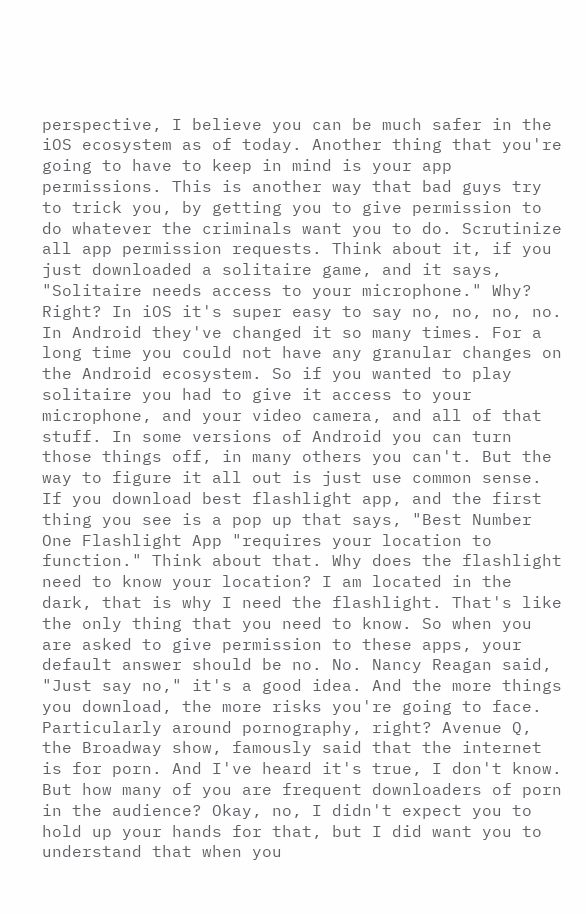perspective, I believe you can be much safer in the iOS ecosystem as of today. Another thing that you're going to have to keep in mind is your app permissions. This is another way that bad guys try to trick you, by getting you to give permission to do whatever the criminals want you to do. Scrutinize all app permission requests. Think about it, if you just downloaded a solitaire game, and it says, "Solitaire needs access to your microphone." Why? Right? In iOS it's super easy to say no, no, no, no. In Android they've changed it so many times. For a long time you could not have any granular changes on the Android ecosystem. So if you wanted to play solitaire you had to give it access to your microphone, and your video camera, and all of that stuff. In some versions of Android you can turn those things off, in many others you can't. But the way to figure it all out is just use common sense. If you download best flashlight app, and the first thing you see is a pop up that says, "Best Number One Flashlight App "requires your location to function." Think about that. Why does the flashlight need to know your location? I am located in the dark, that is why I need the flashlight. That's like the only thing that you need to know. So when you are asked to give permission to these apps, your default answer should be no. No. Nancy Reagan said, "Just say no," it's a good idea. And the more things you download, the more risks you're going to face. Particularly around pornography, right? Avenue Q, the Broadway show, famously said that the internet is for porn. And I've heard it's true, I don't know. But how many of you are frequent downloaders of porn in the audience? Okay, no, I didn't expect you to hold up your hands for that, but I did want you to understand that when you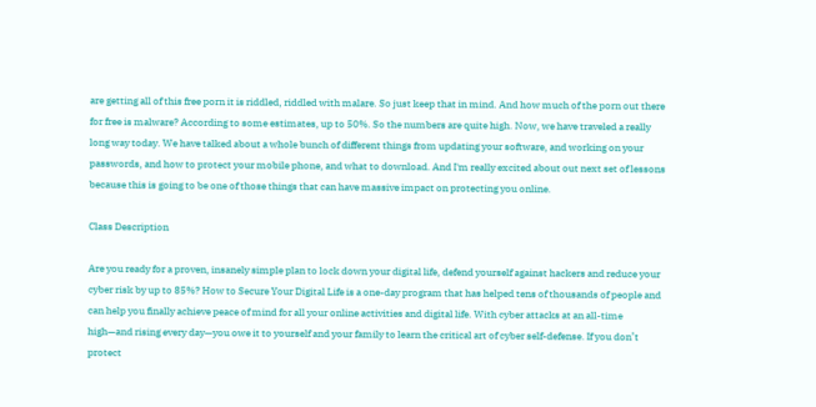are getting all of this free porn it is riddled, riddled with malare. So just keep that in mind. And how much of the porn out there for free is malware? According to some estimates, up to 50%. So the numbers are quite high. Now, we have traveled a really long way today. We have talked about a whole bunch of different things from updating your software, and working on your passwords, and how to protect your mobile phone, and what to download. And I'm really excited about out next set of lessons because this is going to be one of those things that can have massive impact on protecting you online.

Class Description

Are you ready for a proven, insanely simple plan to lock down your digital life, defend yourself against hackers and reduce your cyber risk by up to 85%? How to Secure Your Digital Life is a one-day program that has helped tens of thousands of people and can help you finally achieve peace of mind for all your online activities and digital life. With cyber attacks at an all-time high—and rising every day—you owe it to yourself and your family to learn the critical art of cyber self-defense. If you don’t protect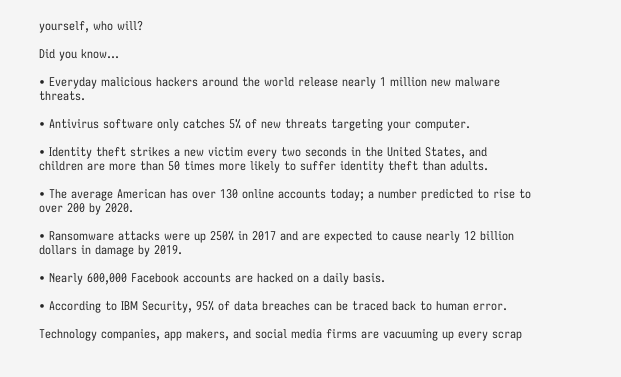yourself, who will?

Did you know...

• Everyday malicious hackers around the world release nearly 1 million new malware threats.

• Antivirus software only catches 5% of new threats targeting your computer.

• Identity theft strikes a new victim every two seconds in the United States, and children are more than 50 times more likely to suffer identity theft than adults.

• The average American has over 130 online accounts today; a number predicted to rise to over 200 by 2020.

• Ransomware attacks were up 250% in 2017 and are expected to cause nearly 12 billion dollars in damage by 2019.

• Nearly 600,000 Facebook accounts are hacked on a daily basis.

• According to IBM Security, 95% of data breaches can be traced back to human error.

Technology companies, app makers, and social media firms are vacuuming up every scrap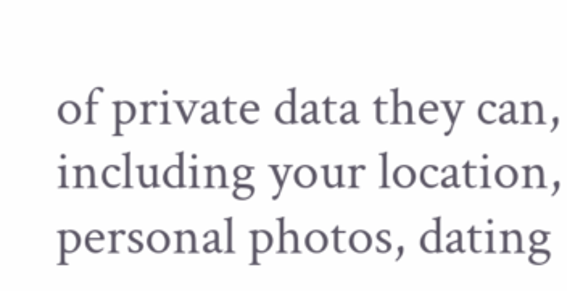of private data they can, including your location, personal photos, dating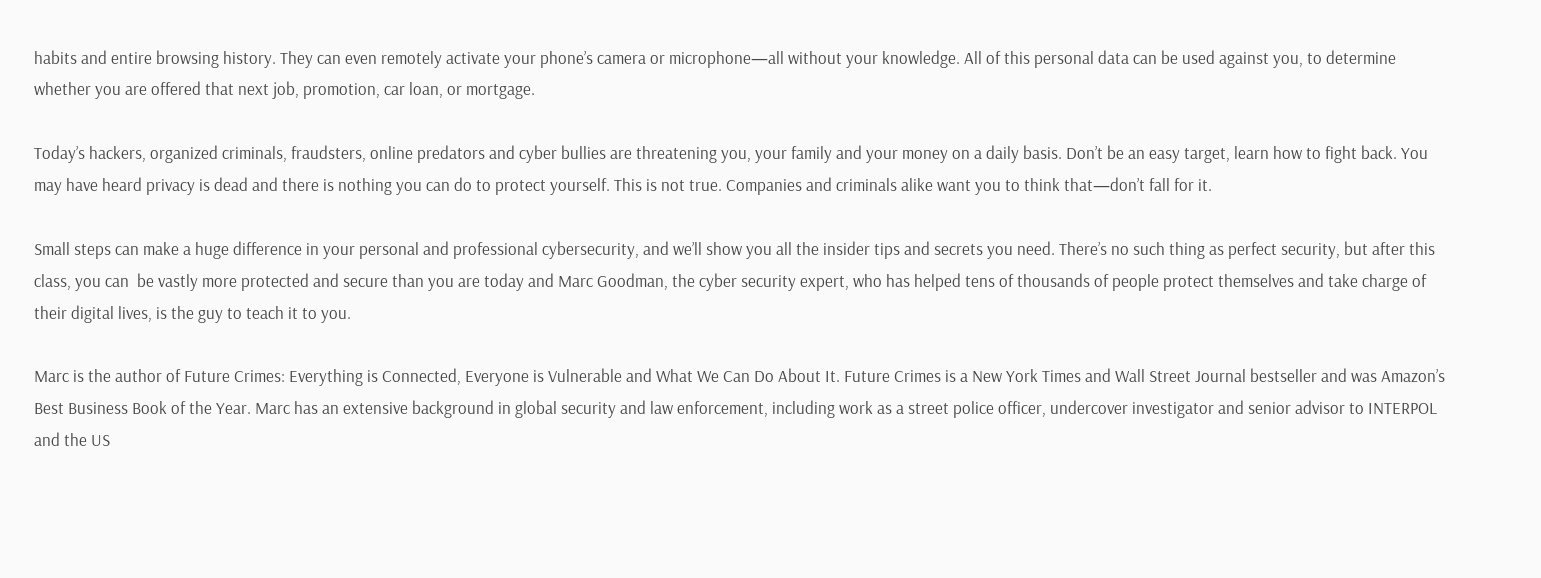habits and entire browsing history. They can even remotely activate your phone’s camera or microphone—all without your knowledge. All of this personal data can be used against you, to determine whether you are offered that next job, promotion, car loan, or mortgage.

Today’s hackers, organized criminals, fraudsters, online predators and cyber bullies are threatening you, your family and your money on a daily basis. Don’t be an easy target, learn how to fight back. You may have heard privacy is dead and there is nothing you can do to protect yourself. This is not true. Companies and criminals alike want you to think that—don’t fall for it.

Small steps can make a huge difference in your personal and professional cybersecurity, and we’ll show you all the insider tips and secrets you need. There’s no such thing as perfect security, but after this class, you can  be vastly more protected and secure than you are today and Marc Goodman, the cyber security expert, who has helped tens of thousands of people protect themselves and take charge of their digital lives, is the guy to teach it to you.

Marc is the author of Future Crimes: Everything is Connected, Everyone is Vulnerable and What We Can Do About It. Future Crimes is a New York Times and Wall Street Journal bestseller and was Amazon’s Best Business Book of the Year. Marc has an extensive background in global security and law enforcement, including work as a street police officer, undercover investigator and senior advisor to INTERPOL and the US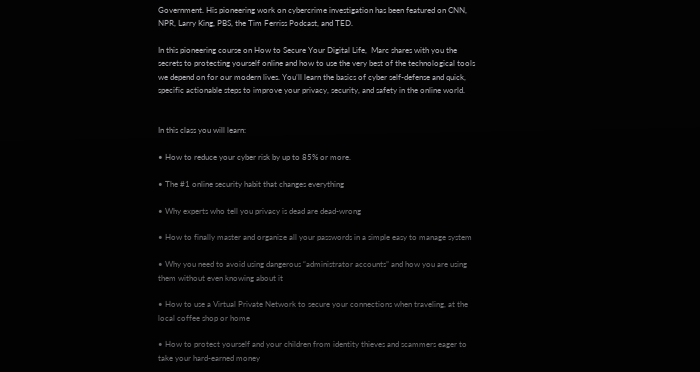Government. His pioneering work on cybercrime investigation has been featured on CNN, NPR, Larry King, PBS, the Tim Ferriss Podcast, and TED.

In this pioneering course on How to Secure Your Digital Life,  Marc shares with you the secrets to protecting yourself online and how to use the very best of the technological tools we depend on for our modern lives. You’ll learn the basics of cyber self-defense and quick, specific actionable steps to improve your privacy, security, and safety in the online world.


In this class you will learn:

• How to reduce your cyber risk by up to 85% or more.

• The #1 online security habit that changes everything

• Why experts who tell you privacy is dead are dead-wrong

• How to finally master and organize all your passwords in a simple easy to manage system

• Why you need to avoid using dangerous “administrator accounts” and how you are using them without even knowing about it

• How to use a Virtual Private Network to secure your connections when traveling, at the local coffee shop or home

• How to protect yourself and your children from identity thieves and scammers eager to take your hard-earned money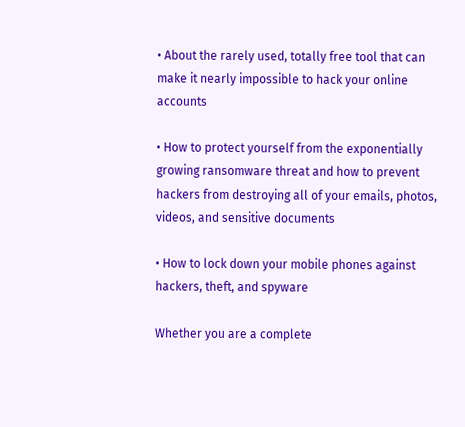• About the rarely used, totally free tool that can make it nearly impossible to hack your online accounts

• How to protect yourself from the exponentially growing ransomware threat and how to prevent hackers from destroying all of your emails, photos, videos, and sensitive documents

• How to lock down your mobile phones against hackers, theft, and spyware

Whether you are a complete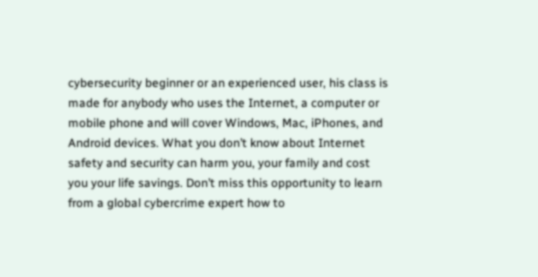cybersecurity beginner or an experienced user, his class is made for anybody who uses the Internet, a computer or mobile phone and will cover Windows, Mac, iPhones, and Android devices. What you don’t know about Internet safety and security can harm you, your family and cost you your life savings. Don’t miss this opportunity to learn from a global cybercrime expert how to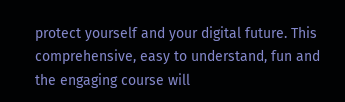protect yourself and your digital future. This comprehensive, easy to understand, fun and the engaging course will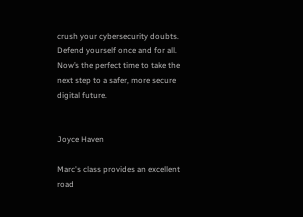crush your cybersecurity doubts. Defend yourself once and for all. Now’s the perfect time to take the next step to a safer, more secure digital future.


Joyce Haven

Marc's class provides an excellent road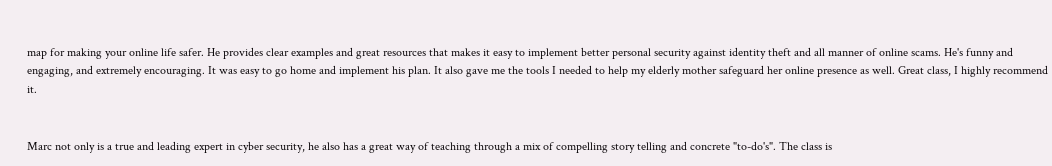map for making your online life safer. He provides clear examples and great resources that makes it easy to implement better personal security against identity theft and all manner of online scams. He's funny and engaging, and extremely encouraging. It was easy to go home and implement his plan. It also gave me the tools I needed to help my elderly mother safeguard her online presence as well. Great class, I highly recommend it.


Marc not only is a true and leading expert in cyber security, he also has a great way of teaching through a mix of compelling story telling and concrete "to-do's". The class is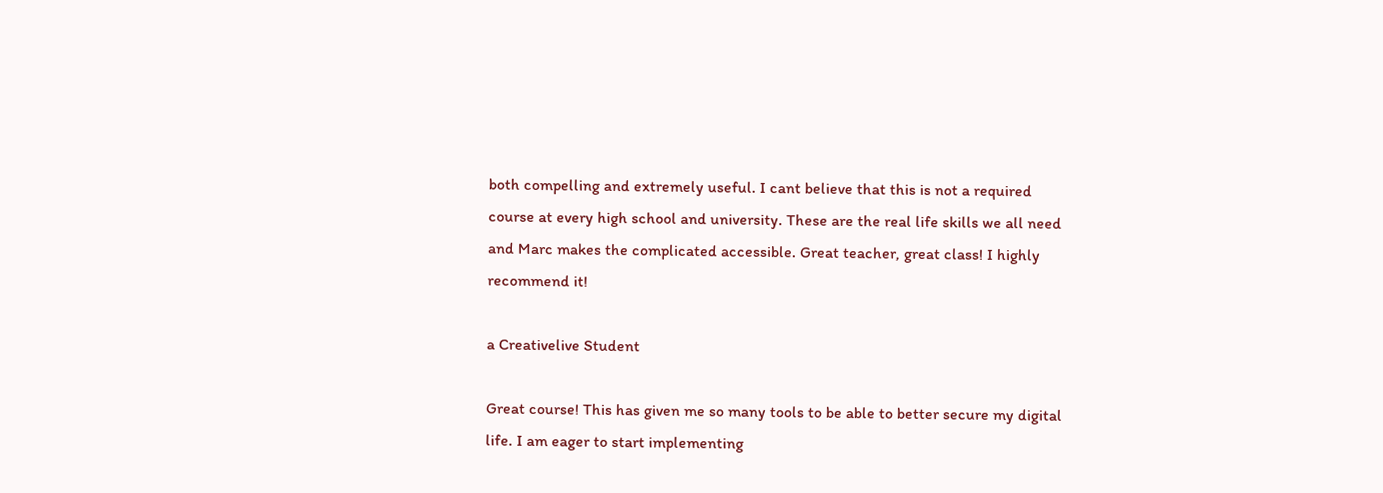both compelling and extremely useful. I cant believe that this is not a required course at every high school and university. These are the real life skills we all need and Marc makes the complicated accessible. Great teacher, great class! I highly recommend it!

a Creativelive Student

Great course! This has given me so many tools to be able to better secure my digital life. I am eager to start implementing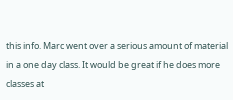this info. Marc went over a serious amount of material in a one day class. It would be great if he does more classes at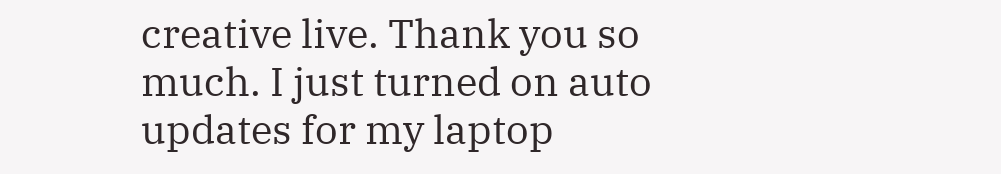creative live. Thank you so much. I just turned on auto updates for my laptop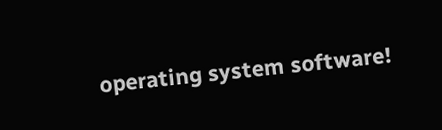operating system software!